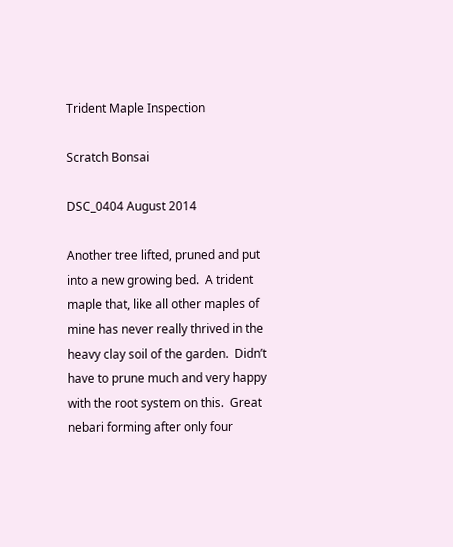Trident Maple Inspection

Scratch Bonsai

DSC_0404 August 2014

Another tree lifted, pruned and put into a new growing bed.  A trident maple that, like all other maples of mine has never really thrived in the heavy clay soil of the garden.  Didn’t have to prune much and very happy with the root system on this.  Great nebari forming after only four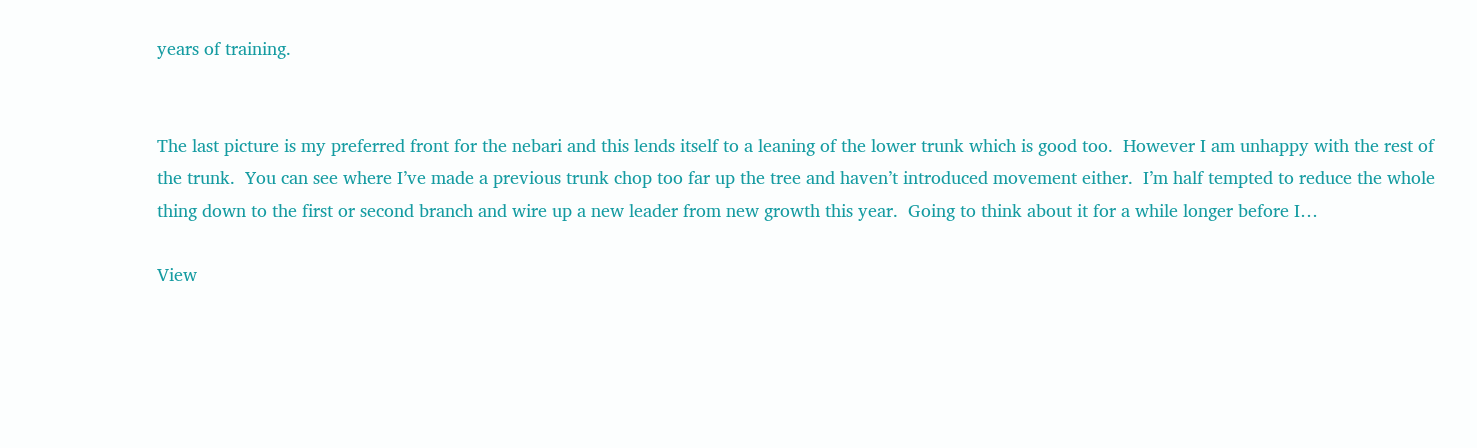years of training.


The last picture is my preferred front for the nebari and this lends itself to a leaning of the lower trunk which is good too.  However I am unhappy with the rest of the trunk.  You can see where I’ve made a previous trunk chop too far up the tree and haven’t introduced movement either.  I’m half tempted to reduce the whole thing down to the first or second branch and wire up a new leader from new growth this year.  Going to think about it for a while longer before I…

View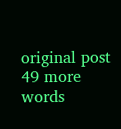original post 49 more words